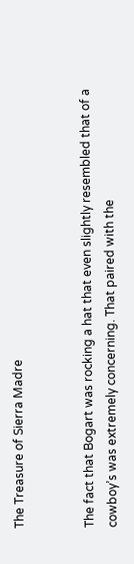The Treasure of Sierra Madre


The fact that Bogart was rocking a hat that even slightly resembled that of a cowboy’s was extremely concerning. That paired with the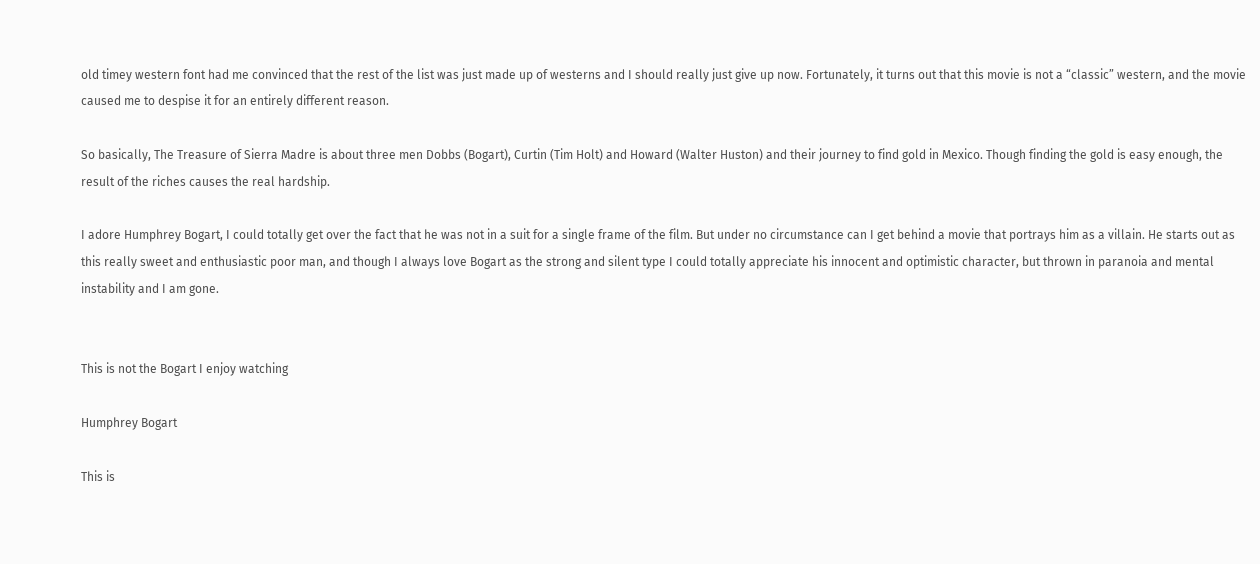old timey western font had me convinced that the rest of the list was just made up of westerns and I should really just give up now. Fortunately, it turns out that this movie is not a “classic” western, and the movie caused me to despise it for an entirely different reason.

So basically, The Treasure of Sierra Madre is about three men Dobbs (Bogart), Curtin (Tim Holt) and Howard (Walter Huston) and their journey to find gold in Mexico. Though finding the gold is easy enough, the result of the riches causes the real hardship.

I adore Humphrey Bogart, I could totally get over the fact that he was not in a suit for a single frame of the film. But under no circumstance can I get behind a movie that portrays him as a villain. He starts out as this really sweet and enthusiastic poor man, and though I always love Bogart as the strong and silent type I could totally appreciate his innocent and optimistic character, but thrown in paranoia and mental instability and I am gone.


This is not the Bogart I enjoy watching

Humphrey Bogart

This is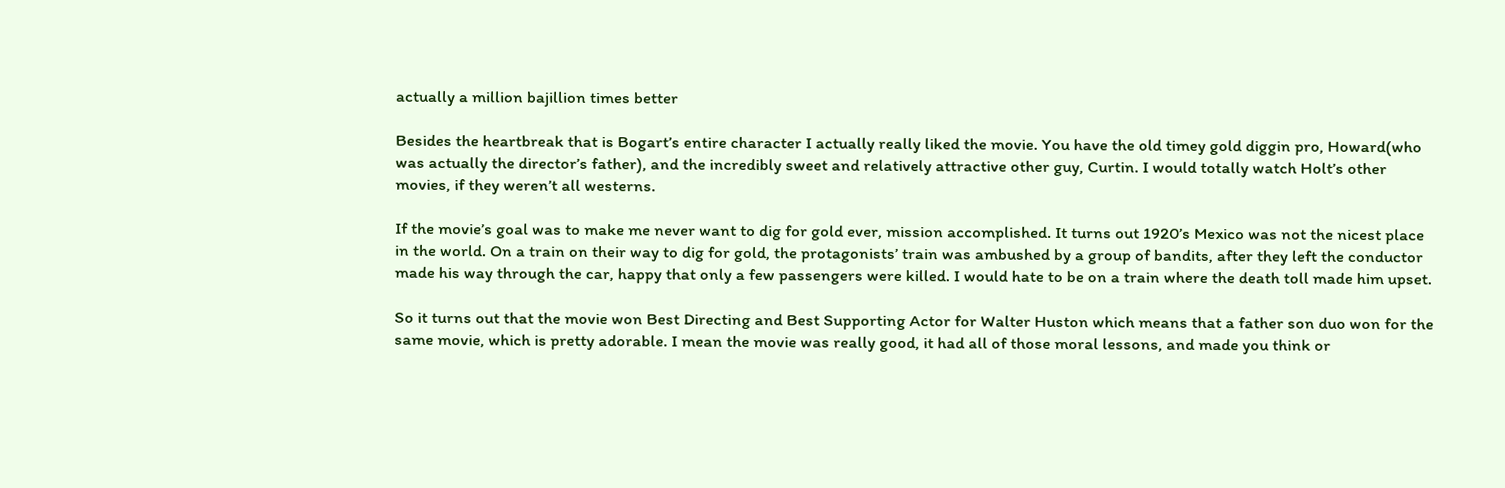actually a million bajillion times better

Besides the heartbreak that is Bogart’s entire character I actually really liked the movie. You have the old timey gold diggin pro, Howard(who was actually the director’s father), and the incredibly sweet and relatively attractive other guy, Curtin. I would totally watch Holt’s other movies, if they weren’t all westerns.

If the movie’s goal was to make me never want to dig for gold ever, mission accomplished. It turns out 1920’s Mexico was not the nicest place in the world. On a train on their way to dig for gold, the protagonists’ train was ambushed by a group of bandits, after they left the conductor made his way through the car, happy that only a few passengers were killed. I would hate to be on a train where the death toll made him upset.

So it turns out that the movie won Best Directing and Best Supporting Actor for Walter Huston which means that a father son duo won for the same movie, which is pretty adorable. I mean the movie was really good, it had all of those moral lessons, and made you think or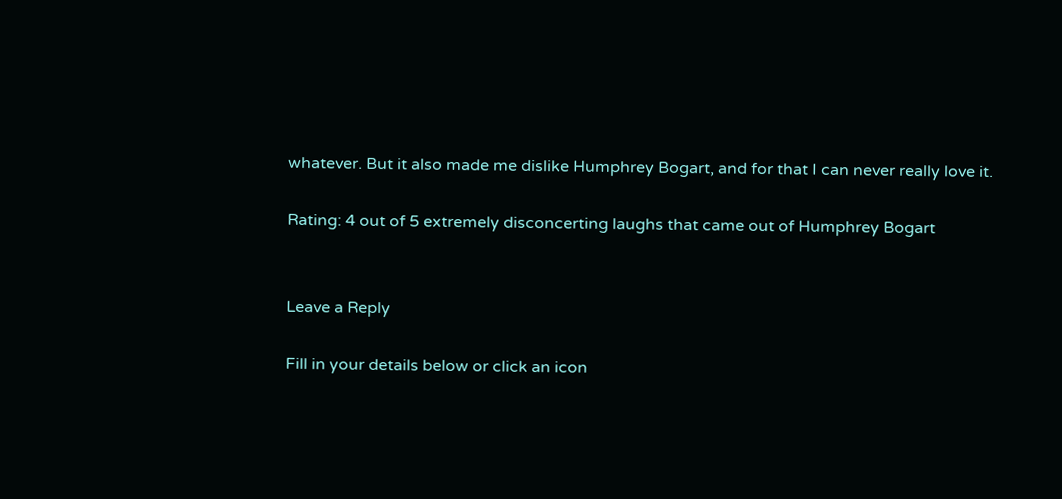whatever. But it also made me dislike Humphrey Bogart, and for that I can never really love it.

Rating: 4 out of 5 extremely disconcerting laughs that came out of Humphrey Bogart


Leave a Reply

Fill in your details below or click an icon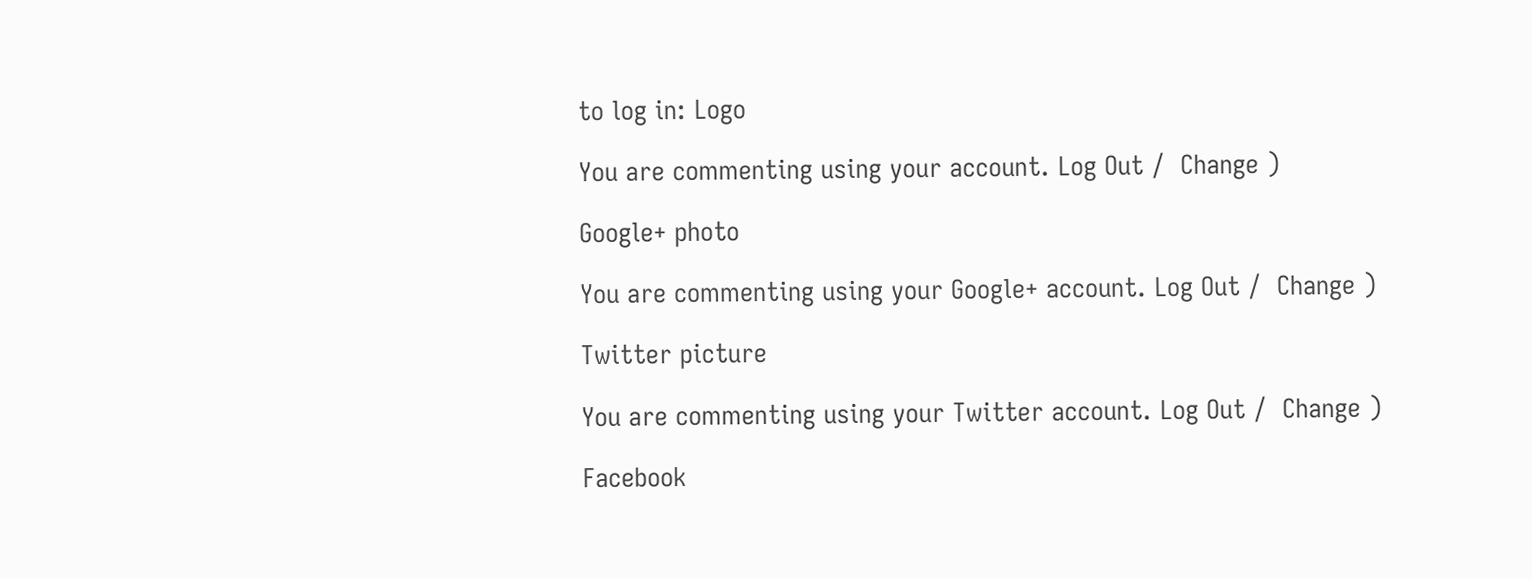to log in: Logo

You are commenting using your account. Log Out /  Change )

Google+ photo

You are commenting using your Google+ account. Log Out /  Change )

Twitter picture

You are commenting using your Twitter account. Log Out /  Change )

Facebook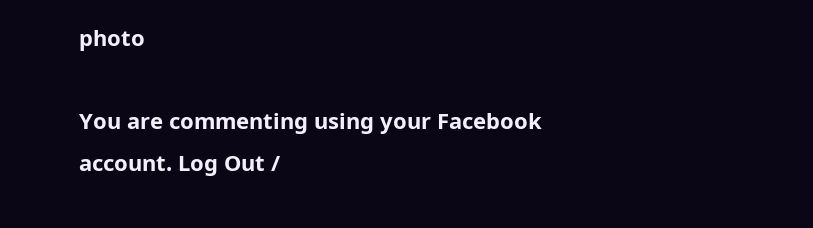photo

You are commenting using your Facebook account. Log Out /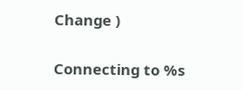Change )


Connecting to %s